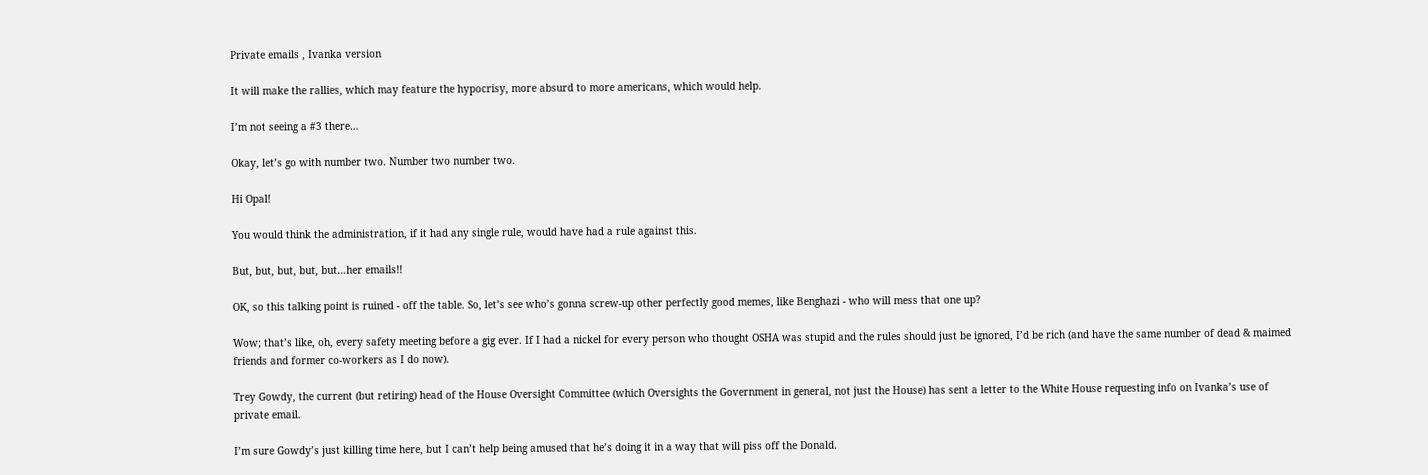Private emails , Ivanka version

It will make the rallies, which may feature the hypocrisy, more absurd to more americans, which would help.

I’m not seeing a #3 there…

Okay, let’s go with number two. Number two number two.

Hi Opal!

You would think the administration, if it had any single rule, would have had a rule against this.

But, but, but, but, but…her emails!!

OK, so this talking point is ruined - off the table. So, let’s see who’s gonna screw-up other perfectly good memes, like Benghazi - who will mess that one up?

Wow; that’s like, oh, every safety meeting before a gig ever. If I had a nickel for every person who thought OSHA was stupid and the rules should just be ignored, I’d be rich (and have the same number of dead & maimed friends and former co-workers as I do now).

Trey Gowdy, the current (but retiring) head of the House Oversight Committee (which Oversights the Government in general, not just the House) has sent a letter to the White House requesting info on Ivanka’s use of private email.

I’m sure Gowdy’s just killing time here, but I can’t help being amused that he’s doing it in a way that will piss off the Donald.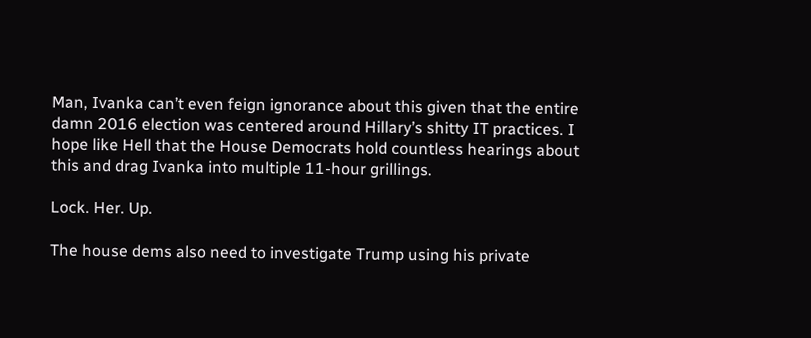Man, Ivanka can’t even feign ignorance about this given that the entire damn 2016 election was centered around Hillary’s shitty IT practices. I hope like Hell that the House Democrats hold countless hearings about this and drag Ivanka into multiple 11-hour grillings.

Lock. Her. Up.

The house dems also need to investigate Trump using his private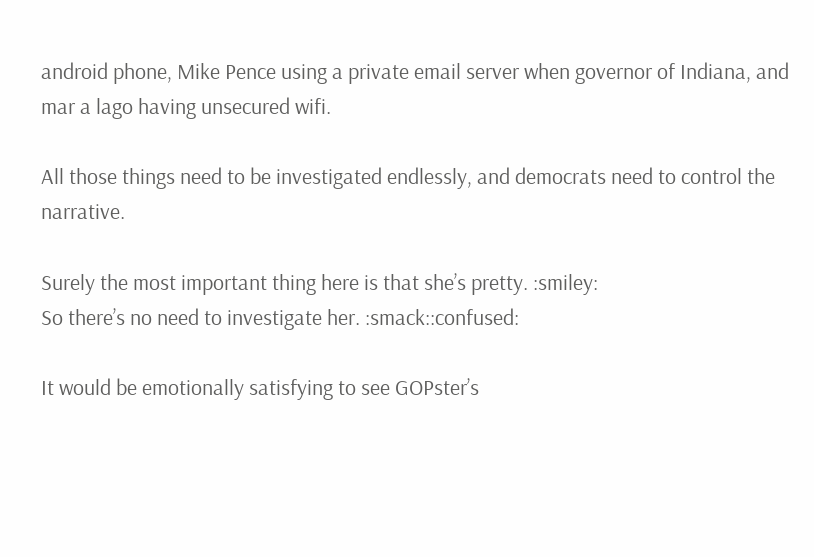android phone, Mike Pence using a private email server when governor of Indiana, and mar a lago having unsecured wifi.

All those things need to be investigated endlessly, and democrats need to control the narrative.

Surely the most important thing here is that she’s pretty. :smiley:
So there’s no need to investigate her. :smack::confused:

It would be emotionally satisfying to see GOPster’s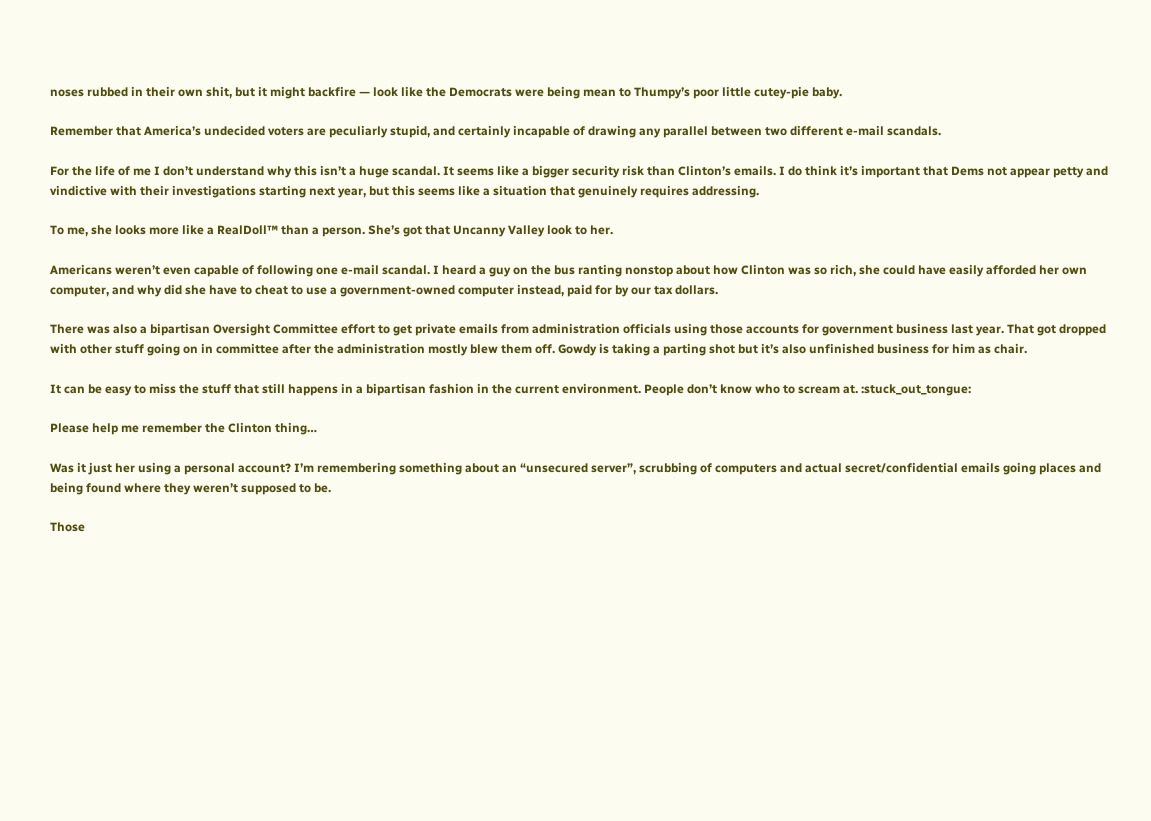noses rubbed in their own shit, but it might backfire — look like the Democrats were being mean to Thumpy’s poor little cutey-pie baby.

Remember that America’s undecided voters are peculiarly stupid, and certainly incapable of drawing any parallel between two different e-mail scandals.

For the life of me I don’t understand why this isn’t a huge scandal. It seems like a bigger security risk than Clinton’s emails. I do think it’s important that Dems not appear petty and vindictive with their investigations starting next year, but this seems like a situation that genuinely requires addressing.

To me, she looks more like a RealDoll™ than a person. She’s got that Uncanny Valley look to her.

Americans weren’t even capable of following one e-mail scandal. I heard a guy on the bus ranting nonstop about how Clinton was so rich, she could have easily afforded her own computer, and why did she have to cheat to use a government-owned computer instead, paid for by our tax dollars.

There was also a bipartisan Oversight Committee effort to get private emails from administration officials using those accounts for government business last year. That got dropped with other stuff going on in committee after the administration mostly blew them off. Gowdy is taking a parting shot but it’s also unfinished business for him as chair.

It can be easy to miss the stuff that still happens in a bipartisan fashion in the current environment. People don’t know who to scream at. :stuck_out_tongue:

Please help me remember the Clinton thing…

Was it just her using a personal account? I’m remembering something about an “unsecured server”, scrubbing of computers and actual secret/confidential emails going places and being found where they weren’t supposed to be.

Those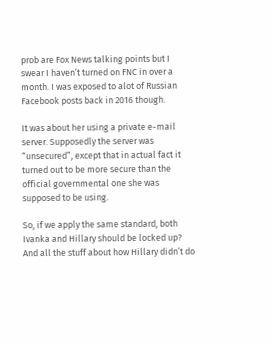prob are Fox News talking points but I swear I haven’t turned on FNC in over a month. I was exposed to alot of Russian Facebook posts back in 2016 though.

It was about her using a private e-mail server. Supposedly the server was “unsecured”, except that in actual fact it turned out to be more secure than the official governmental one she was supposed to be using.

So, if we apply the same standard, both Ivanka and Hillary should be locked up? And all the stuff about how Hillary didn’t do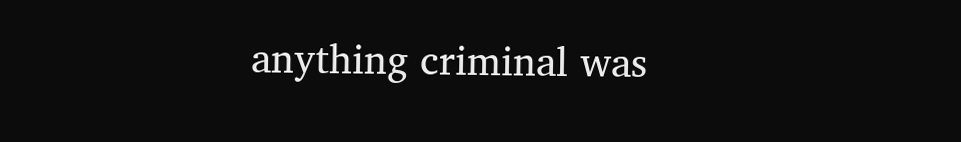anything criminal was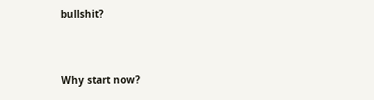bullshit?


Why start now?